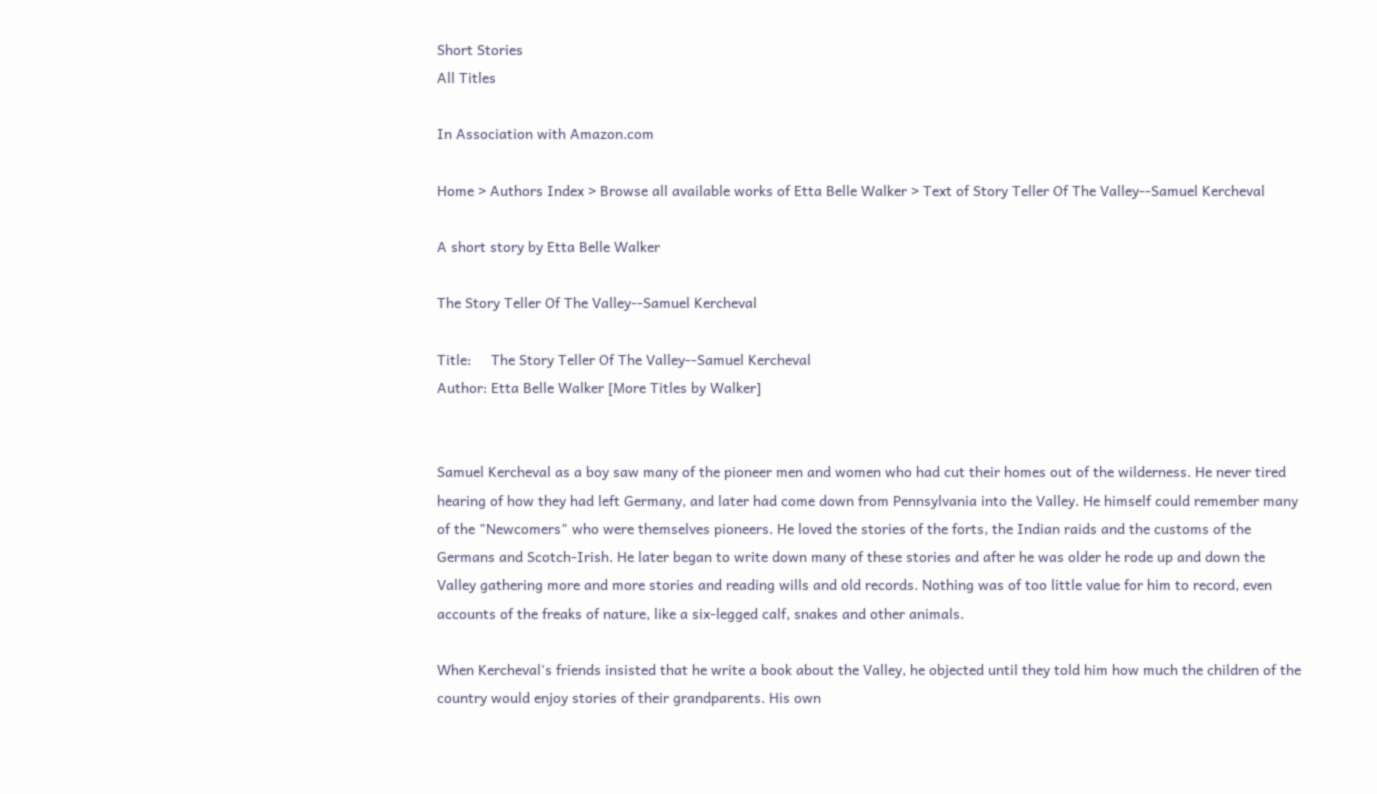Short Stories
All Titles

In Association with Amazon.com

Home > Authors Index > Browse all available works of Etta Belle Walker > Text of Story Teller Of The Valley--Samuel Kercheval

A short story by Etta Belle Walker

The Story Teller Of The Valley--Samuel Kercheval

Title:     The Story Teller Of The Valley--Samuel Kercheval
Author: Etta Belle Walker [More Titles by Walker]


Samuel Kercheval as a boy saw many of the pioneer men and women who had cut their homes out of the wilderness. He never tired hearing of how they had left Germany, and later had come down from Pennsylvania into the Valley. He himself could remember many of the "Newcomers" who were themselves pioneers. He loved the stories of the forts, the Indian raids and the customs of the Germans and Scotch-Irish. He later began to write down many of these stories and after he was older he rode up and down the Valley gathering more and more stories and reading wills and old records. Nothing was of too little value for him to record, even accounts of the freaks of nature, like a six-legged calf, snakes and other animals.

When Kercheval's friends insisted that he write a book about the Valley, he objected until they told him how much the children of the country would enjoy stories of their grandparents. His own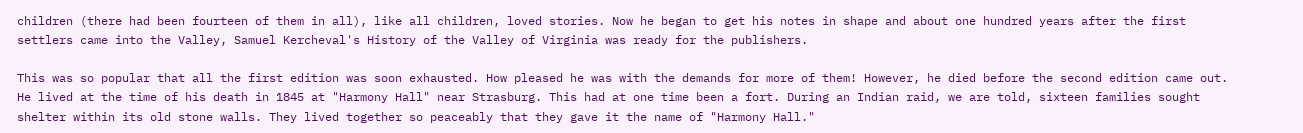children (there had been fourteen of them in all), like all children, loved stories. Now he began to get his notes in shape and about one hundred years after the first settlers came into the Valley, Samuel Kercheval's History of the Valley of Virginia was ready for the publishers.

This was so popular that all the first edition was soon exhausted. How pleased he was with the demands for more of them! However, he died before the second edition came out. He lived at the time of his death in 1845 at "Harmony Hall" near Strasburg. This had at one time been a fort. During an Indian raid, we are told, sixteen families sought shelter within its old stone walls. They lived together so peaceably that they gave it the name of "Harmony Hall."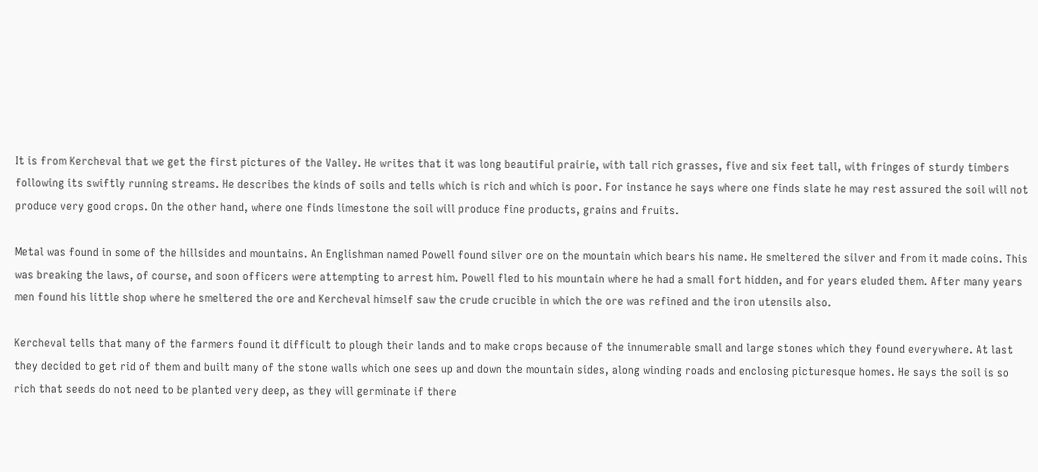It is from Kercheval that we get the first pictures of the Valley. He writes that it was long beautiful prairie, with tall rich grasses, five and six feet tall, with fringes of sturdy timbers following its swiftly running streams. He describes the kinds of soils and tells which is rich and which is poor. For instance he says where one finds slate he may rest assured the soil will not produce very good crops. On the other hand, where one finds limestone the soil will produce fine products, grains and fruits.

Metal was found in some of the hillsides and mountains. An Englishman named Powell found silver ore on the mountain which bears his name. He smeltered the silver and from it made coins. This was breaking the laws, of course, and soon officers were attempting to arrest him. Powell fled to his mountain where he had a small fort hidden, and for years eluded them. After many years men found his little shop where he smeltered the ore and Kercheval himself saw the crude crucible in which the ore was refined and the iron utensils also.

Kercheval tells that many of the farmers found it difficult to plough their lands and to make crops because of the innumerable small and large stones which they found everywhere. At last they decided to get rid of them and built many of the stone walls which one sees up and down the mountain sides, along winding roads and enclosing picturesque homes. He says the soil is so rich that seeds do not need to be planted very deep, as they will germinate if there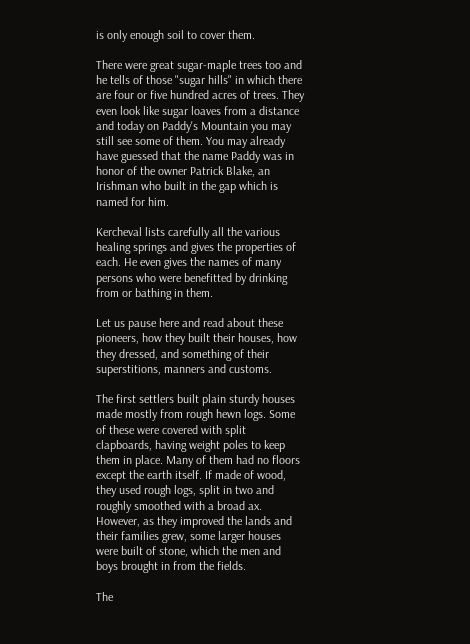is only enough soil to cover them.

There were great sugar-maple trees too and he tells of those "sugar hills" in which there are four or five hundred acres of trees. They even look like sugar loaves from a distance and today on Paddy's Mountain you may still see some of them. You may already have guessed that the name Paddy was in honor of the owner Patrick Blake, an Irishman who built in the gap which is named for him.

Kercheval lists carefully all the various healing springs and gives the properties of each. He even gives the names of many persons who were benefitted by drinking from or bathing in them.

Let us pause here and read about these pioneers, how they built their houses, how they dressed, and something of their superstitions, manners and customs.

The first settlers built plain sturdy houses made mostly from rough hewn logs. Some of these were covered with split clapboards, having weight poles to keep them in place. Many of them had no floors except the earth itself. If made of wood, they used rough logs, split in two and roughly smoothed with a broad ax. However, as they improved the lands and their families grew, some larger houses were built of stone, which the men and boys brought in from the fields.

The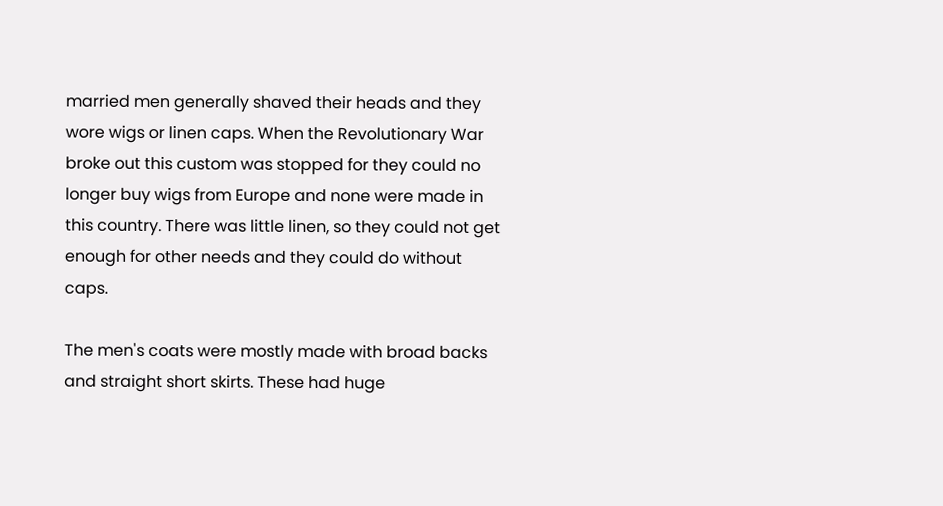married men generally shaved their heads and they wore wigs or linen caps. When the Revolutionary War broke out this custom was stopped for they could no longer buy wigs from Europe and none were made in this country. There was little linen, so they could not get enough for other needs and they could do without caps.

The men's coats were mostly made with broad backs and straight short skirts. These had huge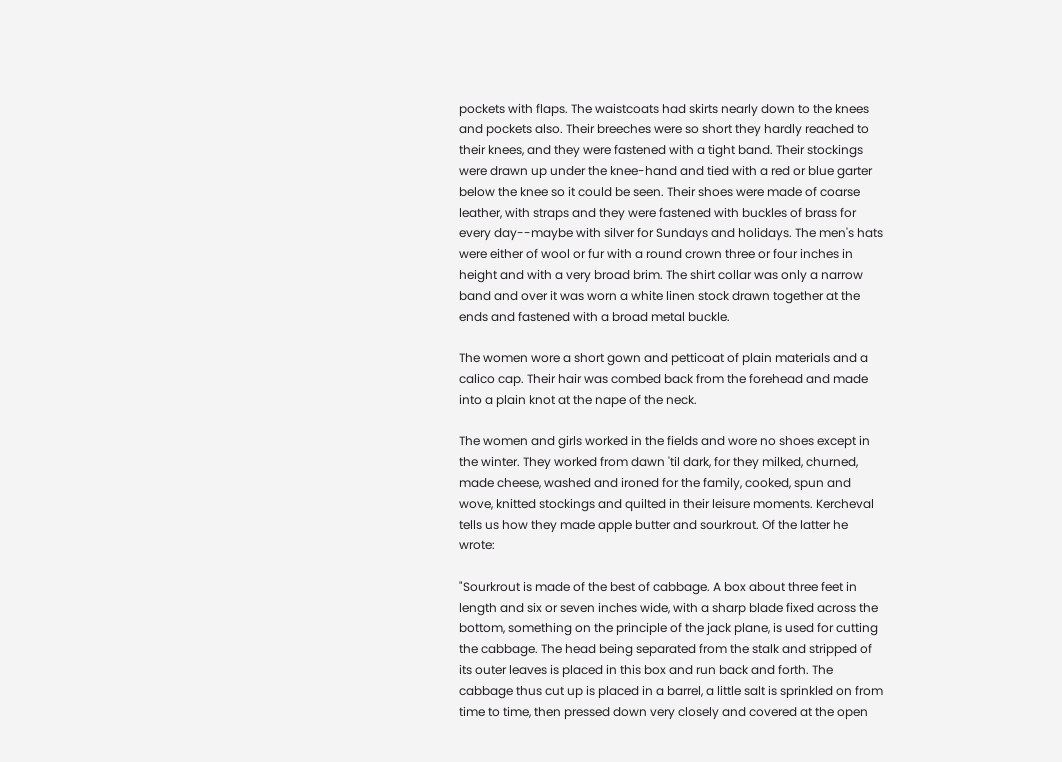pockets with flaps. The waistcoats had skirts nearly down to the knees and pockets also. Their breeches were so short they hardly reached to their knees, and they were fastened with a tight band. Their stockings were drawn up under the knee-hand and tied with a red or blue garter below the knee so it could be seen. Their shoes were made of coarse leather, with straps and they were fastened with buckles of brass for every day--maybe with silver for Sundays and holidays. The men's hats were either of wool or fur with a round crown three or four inches in height and with a very broad brim. The shirt collar was only a narrow band and over it was worn a white linen stock drawn together at the ends and fastened with a broad metal buckle.

The women wore a short gown and petticoat of plain materials and a calico cap. Their hair was combed back from the forehead and made into a plain knot at the nape of the neck.

The women and girls worked in the fields and wore no shoes except in the winter. They worked from dawn 'til dark, for they milked, churned, made cheese, washed and ironed for the family, cooked, spun and wove, knitted stockings and quilted in their leisure moments. Kercheval tells us how they made apple butter and sourkrout. Of the latter he wrote:

"Sourkrout is made of the best of cabbage. A box about three feet in length and six or seven inches wide, with a sharp blade fixed across the bottom, something on the principle of the jack plane, is used for cutting the cabbage. The head being separated from the stalk and stripped of its outer leaves is placed in this box and run back and forth. The cabbage thus cut up is placed in a barrel, a little salt is sprinkled on from time to time, then pressed down very closely and covered at the open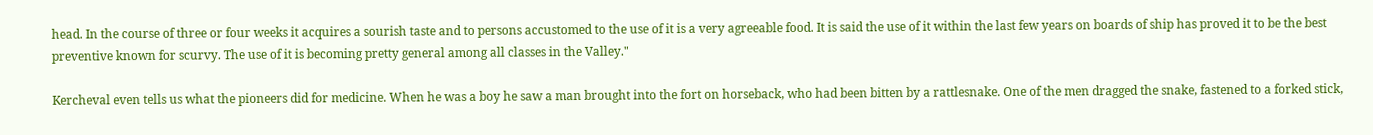head. In the course of three or four weeks it acquires a sourish taste and to persons accustomed to the use of it is a very agreeable food. It is said the use of it within the last few years on boards of ship has proved it to be the best preventive known for scurvy. The use of it is becoming pretty general among all classes in the Valley."

Kercheval even tells us what the pioneers did for medicine. When he was a boy he saw a man brought into the fort on horseback, who had been bitten by a rattlesnake. One of the men dragged the snake, fastened to a forked stick,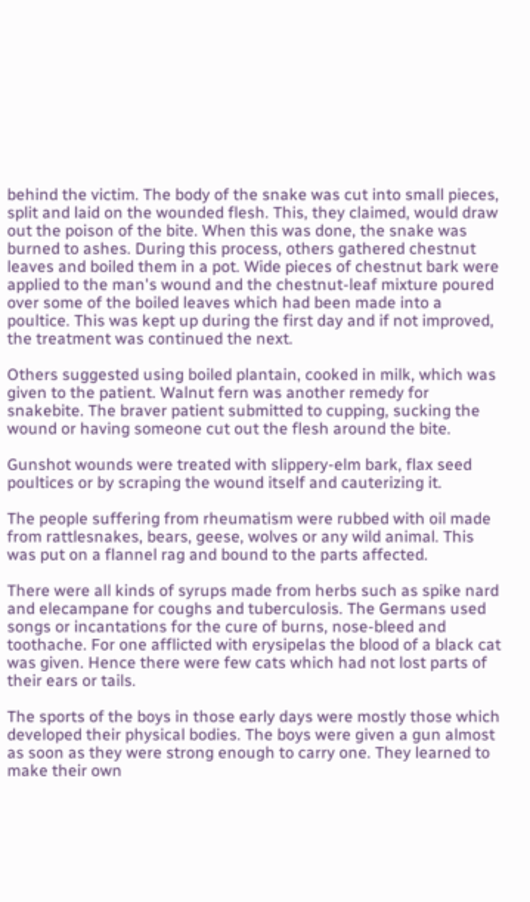behind the victim. The body of the snake was cut into small pieces, split and laid on the wounded flesh. This, they claimed, would draw out the poison of the bite. When this was done, the snake was burned to ashes. During this process, others gathered chestnut leaves and boiled them in a pot. Wide pieces of chestnut bark were applied to the man's wound and the chestnut-leaf mixture poured over some of the boiled leaves which had been made into a poultice. This was kept up during the first day and if not improved, the treatment was continued the next.

Others suggested using boiled plantain, cooked in milk, which was given to the patient. Walnut fern was another remedy for snakebite. The braver patient submitted to cupping, sucking the wound or having someone cut out the flesh around the bite.

Gunshot wounds were treated with slippery-elm bark, flax seed poultices or by scraping the wound itself and cauterizing it.

The people suffering from rheumatism were rubbed with oil made from rattlesnakes, bears, geese, wolves or any wild animal. This was put on a flannel rag and bound to the parts affected.

There were all kinds of syrups made from herbs such as spike nard and elecampane for coughs and tuberculosis. The Germans used songs or incantations for the cure of burns, nose-bleed and toothache. For one afflicted with erysipelas the blood of a black cat was given. Hence there were few cats which had not lost parts of their ears or tails.

The sports of the boys in those early days were mostly those which developed their physical bodies. The boys were given a gun almost as soon as they were strong enough to carry one. They learned to make their own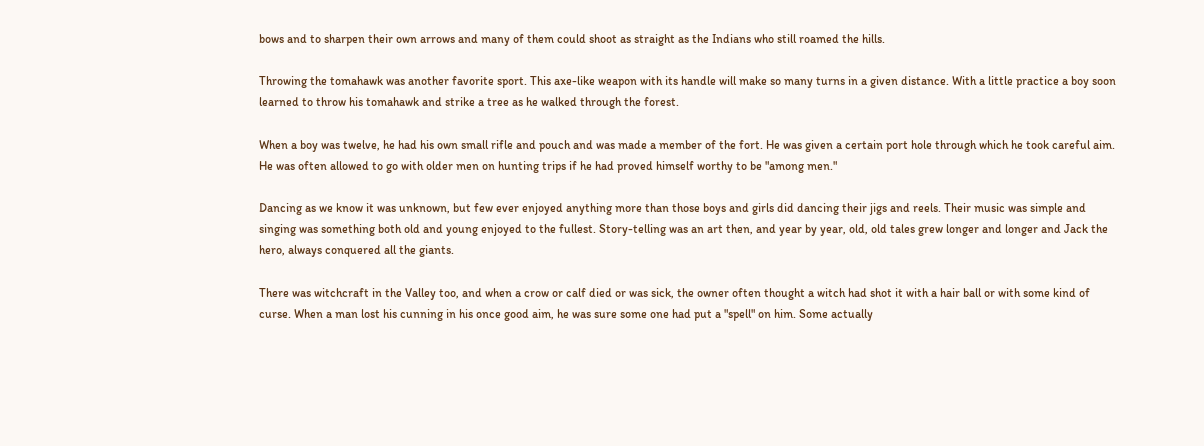bows and to sharpen their own arrows and many of them could shoot as straight as the Indians who still roamed the hills.

Throwing the tomahawk was another favorite sport. This axe-like weapon with its handle will make so many turns in a given distance. With a little practice a boy soon learned to throw his tomahawk and strike a tree as he walked through the forest.

When a boy was twelve, he had his own small rifle and pouch and was made a member of the fort. He was given a certain port hole through which he took careful aim. He was often allowed to go with older men on hunting trips if he had proved himself worthy to be "among men."

Dancing as we know it was unknown, but few ever enjoyed anything more than those boys and girls did dancing their jigs and reels. Their music was simple and singing was something both old and young enjoyed to the fullest. Story-telling was an art then, and year by year, old, old tales grew longer and longer and Jack the hero, always conquered all the giants.

There was witchcraft in the Valley too, and when a crow or calf died or was sick, the owner often thought a witch had shot it with a hair ball or with some kind of curse. When a man lost his cunning in his once good aim, he was sure some one had put a "spell" on him. Some actually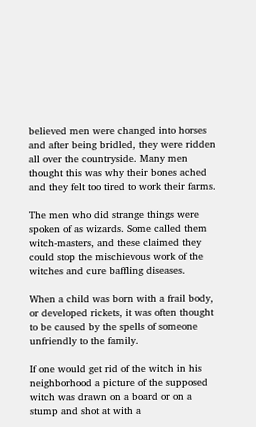believed men were changed into horses and after being bridled, they were ridden all over the countryside. Many men thought this was why their bones ached and they felt too tired to work their farms.

The men who did strange things were spoken of as wizards. Some called them witch-masters, and these claimed they could stop the mischievous work of the witches and cure baffling diseases.

When a child was born with a frail body, or developed rickets, it was often thought to be caused by the spells of someone unfriendly to the family.

If one would get rid of the witch in his neighborhood a picture of the supposed witch was drawn on a board or on a stump and shot at with a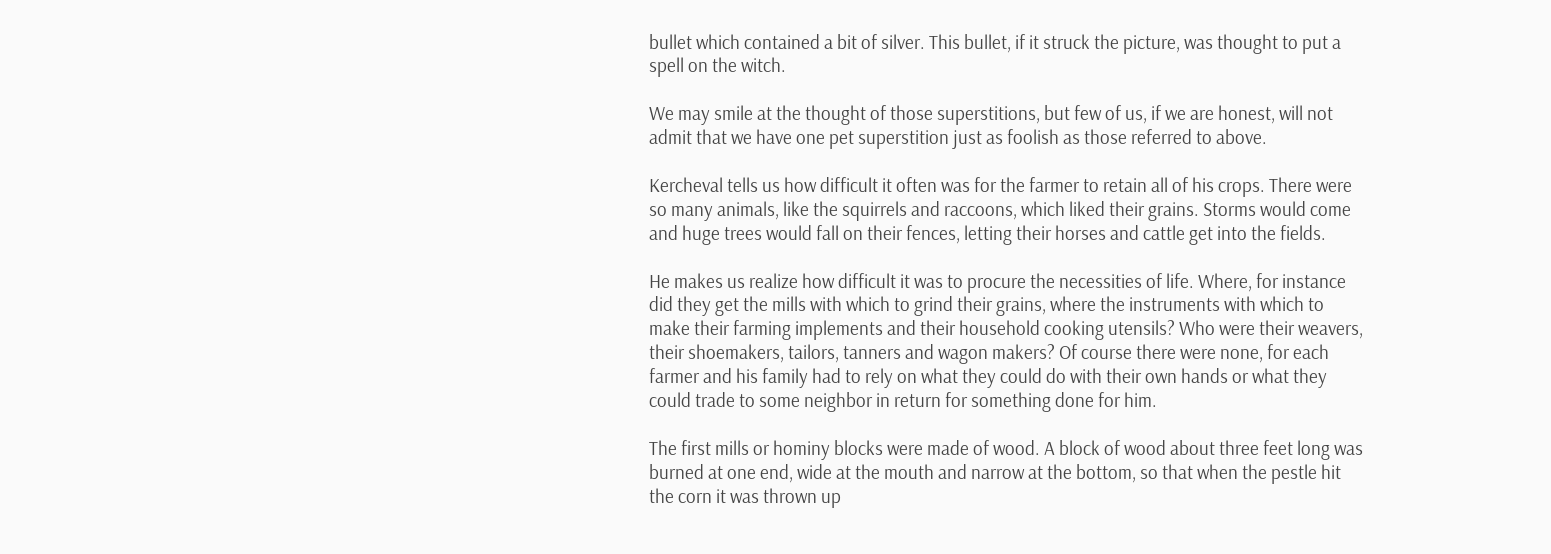bullet which contained a bit of silver. This bullet, if it struck the picture, was thought to put a spell on the witch.

We may smile at the thought of those superstitions, but few of us, if we are honest, will not admit that we have one pet superstition just as foolish as those referred to above.

Kercheval tells us how difficult it often was for the farmer to retain all of his crops. There were so many animals, like the squirrels and raccoons, which liked their grains. Storms would come and huge trees would fall on their fences, letting their horses and cattle get into the fields.

He makes us realize how difficult it was to procure the necessities of life. Where, for instance did they get the mills with which to grind their grains, where the instruments with which to make their farming implements and their household cooking utensils? Who were their weavers, their shoemakers, tailors, tanners and wagon makers? Of course there were none, for each farmer and his family had to rely on what they could do with their own hands or what they could trade to some neighbor in return for something done for him.

The first mills or hominy blocks were made of wood. A block of wood about three feet long was burned at one end, wide at the mouth and narrow at the bottom, so that when the pestle hit the corn it was thrown up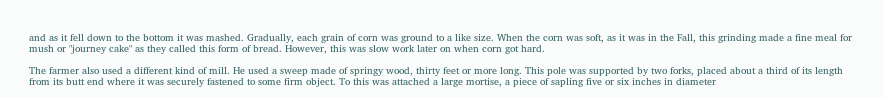and as it fell down to the bottom it was mashed. Gradually, each grain of corn was ground to a like size. When the corn was soft, as it was in the Fall, this grinding made a fine meal for mush or "journey cake" as they called this form of bread. However, this was slow work later on when corn got hard.

The farmer also used a different kind of mill. He used a sweep made of springy wood, thirty feet or more long. This pole was supported by two forks, placed about a third of its length from its butt end where it was securely fastened to some firm object. To this was attached a large mortise, a piece of sapling five or six inches in diameter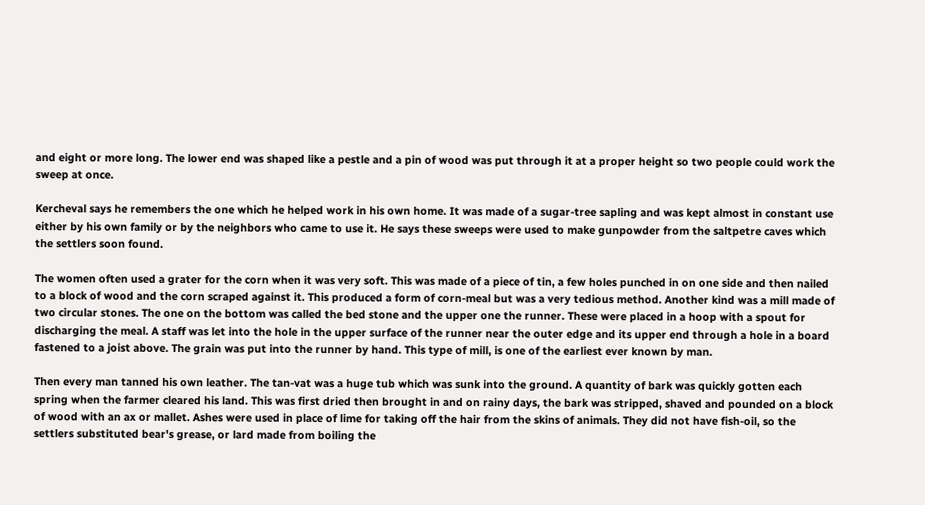and eight or more long. The lower end was shaped like a pestle and a pin of wood was put through it at a proper height so two people could work the sweep at once.

Kercheval says he remembers the one which he helped work in his own home. It was made of a sugar-tree sapling and was kept almost in constant use either by his own family or by the neighbors who came to use it. He says these sweeps were used to make gunpowder from the saltpetre caves which the settlers soon found.

The women often used a grater for the corn when it was very soft. This was made of a piece of tin, a few holes punched in on one side and then nailed to a block of wood and the corn scraped against it. This produced a form of corn-meal but was a very tedious method. Another kind was a mill made of two circular stones. The one on the bottom was called the bed stone and the upper one the runner. These were placed in a hoop with a spout for discharging the meal. A staff was let into the hole in the upper surface of the runner near the outer edge and its upper end through a hole in a board fastened to a joist above. The grain was put into the runner by hand. This type of mill, is one of the earliest ever known by man.

Then every man tanned his own leather. The tan-vat was a huge tub which was sunk into the ground. A quantity of bark was quickly gotten each spring when the farmer cleared his land. This was first dried then brought in and on rainy days, the bark was stripped, shaved and pounded on a block of wood with an ax or mallet. Ashes were used in place of lime for taking off the hair from the skins of animals. They did not have fish-oil, so the settlers substituted bear's grease, or lard made from boiling the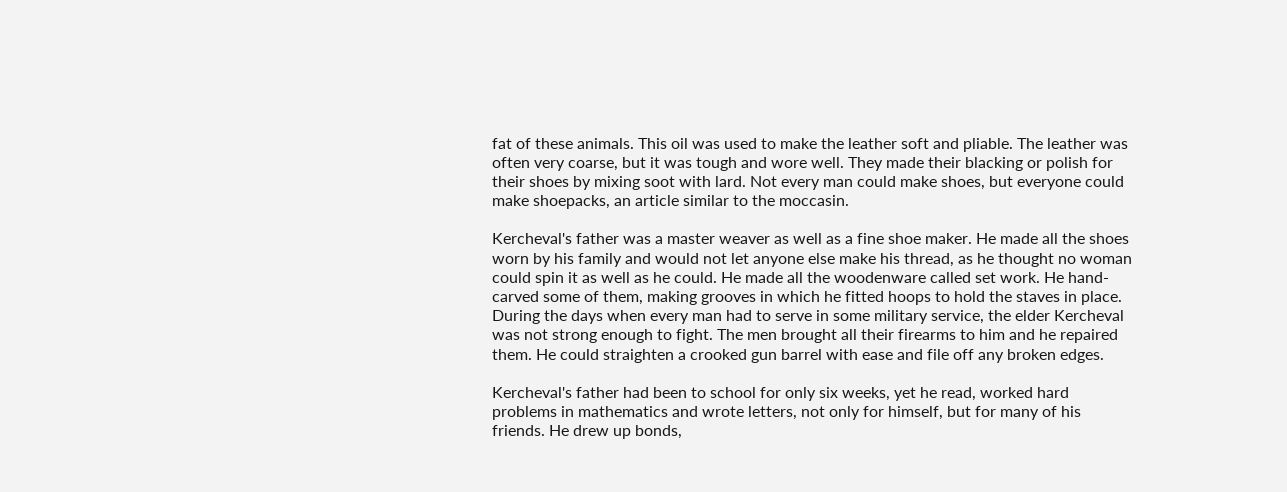fat of these animals. This oil was used to make the leather soft and pliable. The leather was often very coarse, but it was tough and wore well. They made their blacking or polish for their shoes by mixing soot with lard. Not every man could make shoes, but everyone could make shoepacks, an article similar to the moccasin.

Kercheval's father was a master weaver as well as a fine shoe maker. He made all the shoes worn by his family and would not let anyone else make his thread, as he thought no woman could spin it as well as he could. He made all the woodenware called set work. He hand-carved some of them, making grooves in which he fitted hoops to hold the staves in place. During the days when every man had to serve in some military service, the elder Kercheval was not strong enough to fight. The men brought all their firearms to him and he repaired them. He could straighten a crooked gun barrel with ease and file off any broken edges.

Kercheval's father had been to school for only six weeks, yet he read, worked hard problems in mathematics and wrote letters, not only for himself, but for many of his friends. He drew up bonds,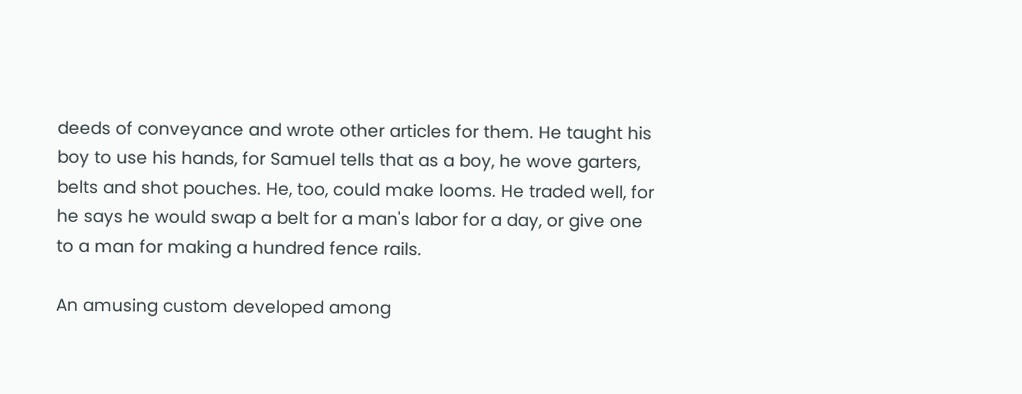deeds of conveyance and wrote other articles for them. He taught his boy to use his hands, for Samuel tells that as a boy, he wove garters, belts and shot pouches. He, too, could make looms. He traded well, for he says he would swap a belt for a man's labor for a day, or give one to a man for making a hundred fence rails.

An amusing custom developed among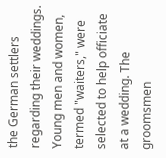the German settlers regarding their weddings. Young men and women, termed "waiters," were selected to help officiate at a wedding. The groomsmen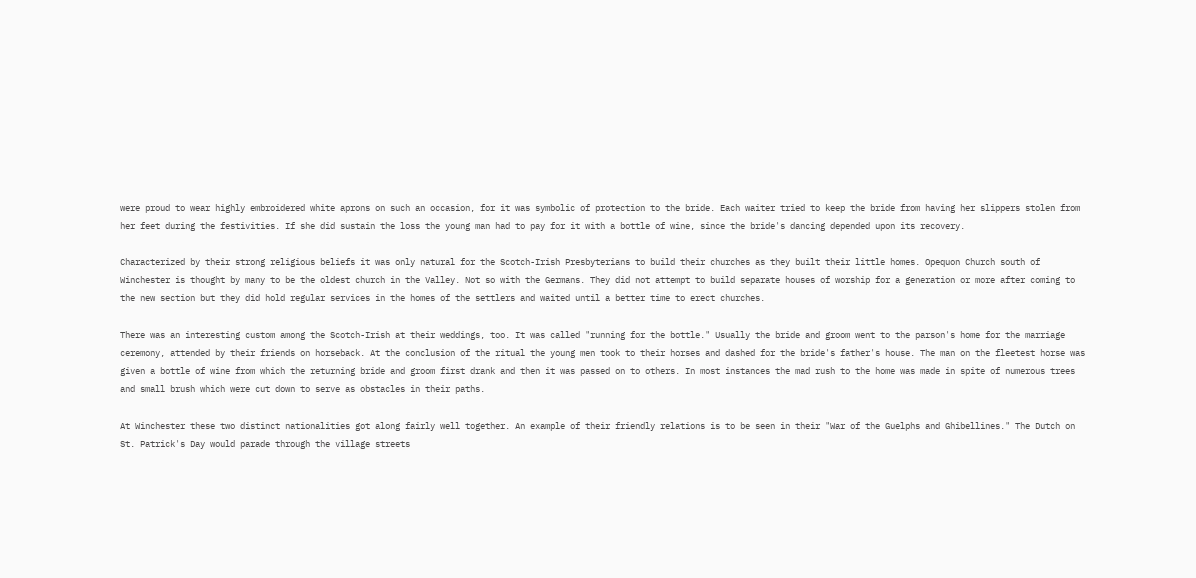were proud to wear highly embroidered white aprons on such an occasion, for it was symbolic of protection to the bride. Each waiter tried to keep the bride from having her slippers stolen from her feet during the festivities. If she did sustain the loss the young man had to pay for it with a bottle of wine, since the bride's dancing depended upon its recovery.

Characterized by their strong religious beliefs it was only natural for the Scotch-Irish Presbyterians to build their churches as they built their little homes. Opequon Church south of Winchester is thought by many to be the oldest church in the Valley. Not so with the Germans. They did not attempt to build separate houses of worship for a generation or more after coming to the new section but they did hold regular services in the homes of the settlers and waited until a better time to erect churches.

There was an interesting custom among the Scotch-Irish at their weddings, too. It was called "running for the bottle." Usually the bride and groom went to the parson's home for the marriage ceremony, attended by their friends on horseback. At the conclusion of the ritual the young men took to their horses and dashed for the bride's father's house. The man on the fleetest horse was given a bottle of wine from which the returning bride and groom first drank and then it was passed on to others. In most instances the mad rush to the home was made in spite of numerous trees and small brush which were cut down to serve as obstacles in their paths.

At Winchester these two distinct nationalities got along fairly well together. An example of their friendly relations is to be seen in their "War of the Guelphs and Ghibellines." The Dutch on St. Patrick's Day would parade through the village streets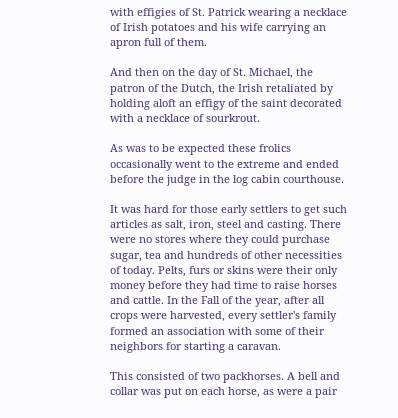with effigies of St. Patrick wearing a necklace of Irish potatoes and his wife carrying an apron full of them.

And then on the day of St. Michael, the patron of the Dutch, the Irish retaliated by holding aloft an effigy of the saint decorated with a necklace of sourkrout.

As was to be expected these frolics occasionally went to the extreme and ended before the judge in the log cabin courthouse.

It was hard for those early settlers to get such articles as salt, iron, steel and casting. There were no stores where they could purchase sugar, tea and hundreds of other necessities of today. Pelts, furs or skins were their only money before they had time to raise horses and cattle. In the Fall of the year, after all crops were harvested, every settler's family formed an association with some of their neighbors for starting a caravan.

This consisted of two packhorses. A bell and collar was put on each horse, as were a pair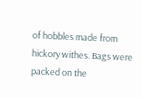of hobbles made from hickory withes. Bags were packed on the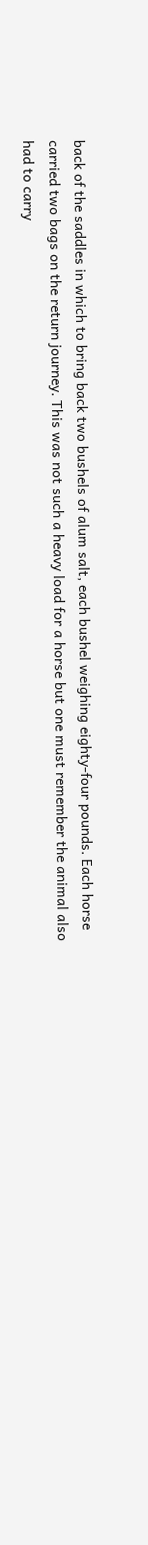back of the saddles in which to bring back two bushels of alum salt, each bushel weighing eighty-four pounds. Each horse carried two bags on the return journey. This was not such a heavy load for a horse but one must remember the animal also had to carry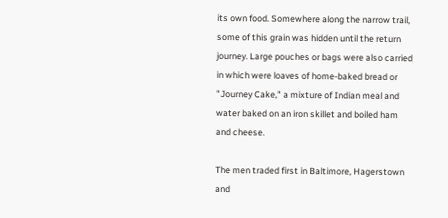its own food. Somewhere along the narrow trail, some of this grain was hidden until the return journey. Large pouches or bags were also carried in which were loaves of home-baked bread or "Journey Cake," a mixture of Indian meal and water baked on an iron skillet and boiled ham and cheese.

The men traded first in Baltimore, Hagerstown and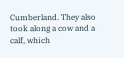Cumberland. They also took along a cow and a calf, which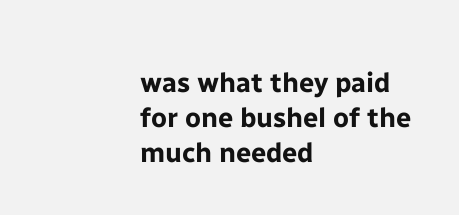was what they paid for one bushel of the much needed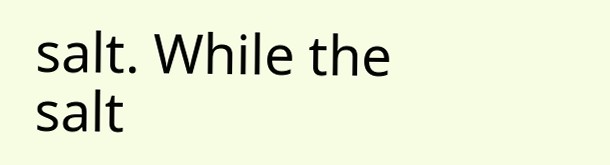salt. While the salt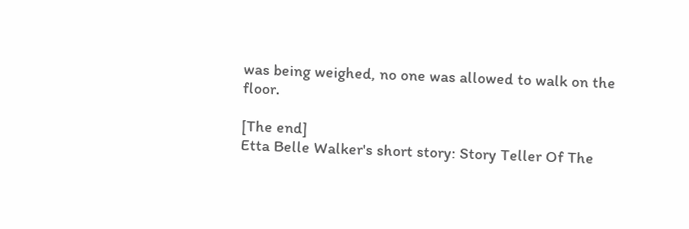was being weighed, no one was allowed to walk on the floor.

[The end]
Etta Belle Walker's short story: Story Teller Of The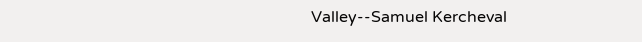Valley--Samuel Kercheval